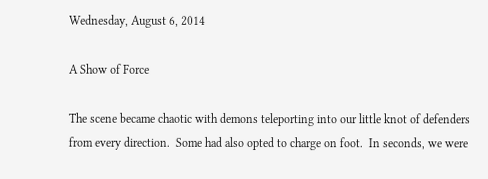Wednesday, August 6, 2014

A Show of Force

The scene became chaotic with demons teleporting into our little knot of defenders from every direction.  Some had also opted to charge on foot.  In seconds, we were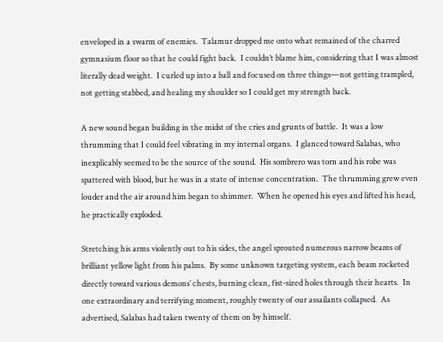enveloped in a swarm of enemies.  Talamur dropped me onto what remained of the charred gymnasium floor so that he could fight back.  I couldn’t blame him, considering that I was almost literally dead weight.  I curled up into a ball and focused on three things—not getting trampled, not getting stabbed, and healing my shoulder so I could get my strength back.

A new sound began building in the midst of the cries and grunts of battle.  It was a low thrumming that I could feel vibrating in my internal organs.  I glanced toward Salabas, who inexplicably seemed to be the source of the sound.  His sombrero was torn and his robe was spattered with blood, but he was in a state of intense concentration.  The thrumming grew even louder and the air around him began to shimmer.  When he opened his eyes and lifted his head, he practically exploded.

Stretching his arms violently out to his sides, the angel sprouted numerous narrow beams of brilliant yellow light from his palms.  By some unknown targeting system, each beam rocketed directly toward various demons’ chests, burning clean, fist-sized holes through their hearts.  In one extraordinary and terrifying moment, roughly twenty of our assailants collapsed.  As advertised, Salabas had taken twenty of them on by himself.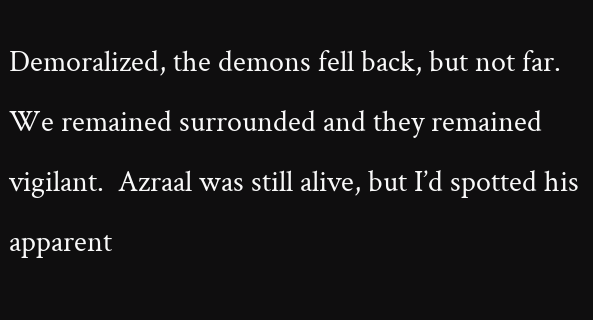Demoralized, the demons fell back, but not far.  We remained surrounded and they remained vigilant.  Azraal was still alive, but I’d spotted his apparent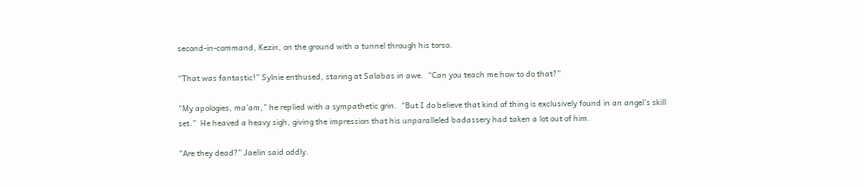second-in-command, Kezin, on the ground with a tunnel through his torso.

“That was fantastic!” Sylnie enthused, staring at Salabas in awe.  “Can you teach me how to do that?”

“My apologies, ma’am,” he replied with a sympathetic grin.  “But I do believe that kind of thing is exclusively found in an angel’s skill set.”  He heaved a heavy sigh, giving the impression that his unparalleled badassery had taken a lot out of him.

“Are they dead?” Jaelin said oddly.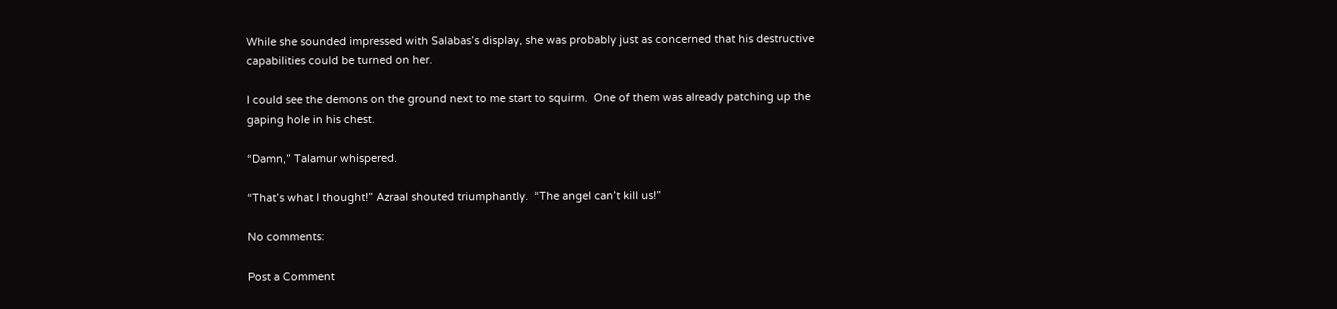While she sounded impressed with Salabas’s display, she was probably just as concerned that his destructive capabilities could be turned on her.

I could see the demons on the ground next to me start to squirm.  One of them was already patching up the gaping hole in his chest.

“Damn,” Talamur whispered.

“That’s what I thought!” Azraal shouted triumphantly.  “The angel can’t kill us!”

No comments:

Post a Comment